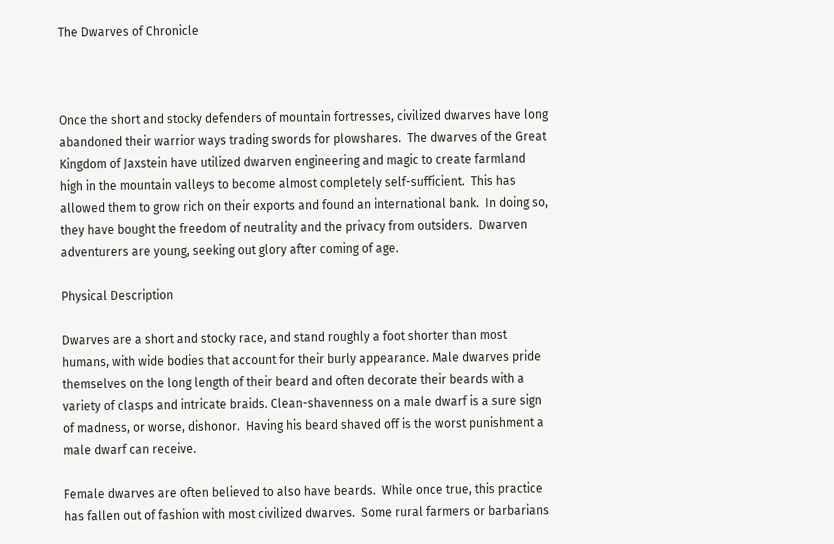The Dwarves of Chronicle



Once the short and stocky defenders of mountain fortresses, civilized dwarves have long abandoned their warrior ways trading swords for plowshares.  The dwarves of the Great Kingdom of Jaxstein have utilized dwarven engineering and magic to create farmland high in the mountain valleys to become almost completely self-sufficient.  This has allowed them to grow rich on their exports and found an international bank.  In doing so, they have bought the freedom of neutrality and the privacy from outsiders.  Dwarven adventurers are young, seeking out glory after coming of age.

Physical Description

Dwarves are a short and stocky race, and stand roughly a foot shorter than most humans, with wide bodies that account for their burly appearance. Male dwarves pride themselves on the long length of their beard and often decorate their beards with a variety of clasps and intricate braids. Clean-shavenness on a male dwarf is a sure sign of madness, or worse, dishonor.  Having his beard shaved off is the worst punishment a male dwarf can receive.

Female dwarves are often believed to also have beards.  While once true, this practice has fallen out of fashion with most civilized dwarves.  Some rural farmers or barbarians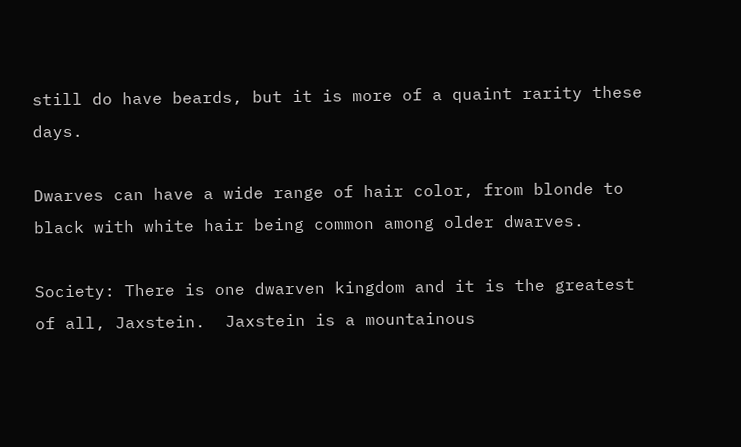still do have beards, but it is more of a quaint rarity these days.

Dwarves can have a wide range of hair color, from blonde to black with white hair being common among older dwarves.

Society: There is one dwarven kingdom and it is the greatest of all, Jaxstein.  Jaxstein is a mountainous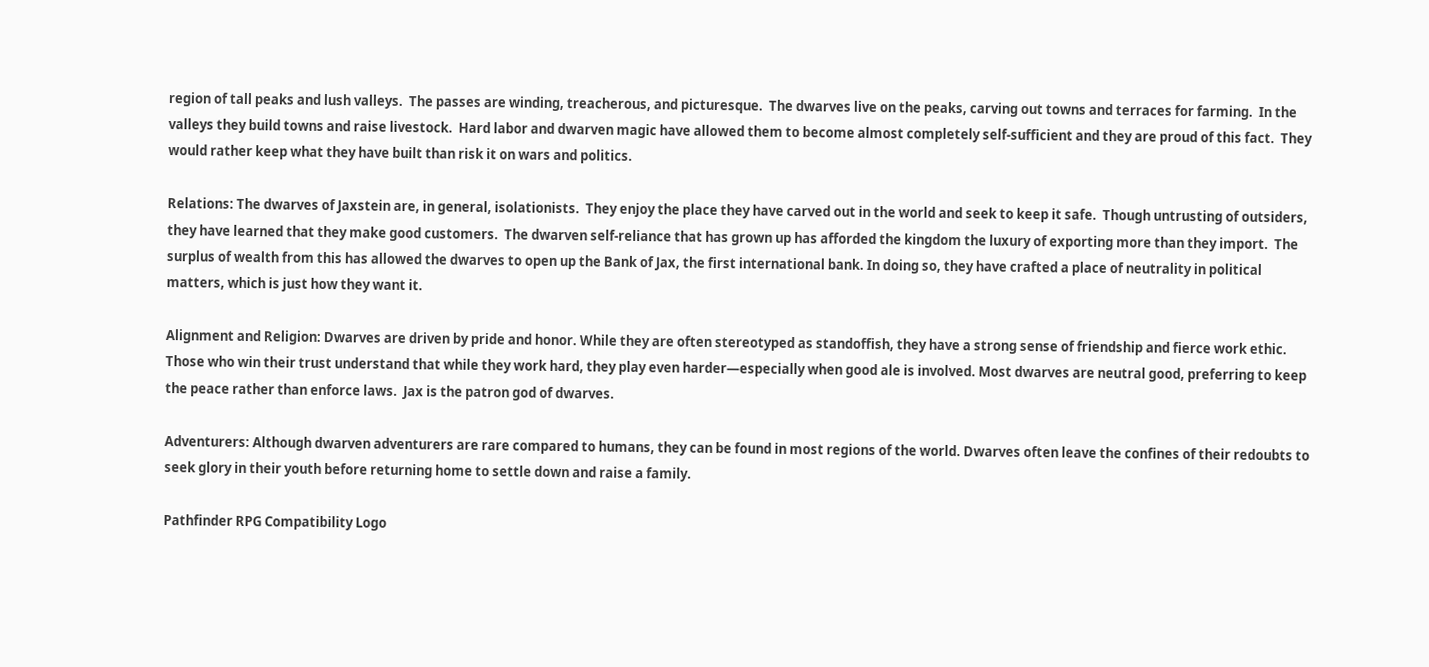region of tall peaks and lush valleys.  The passes are winding, treacherous, and picturesque.  The dwarves live on the peaks, carving out towns and terraces for farming.  In the valleys they build towns and raise livestock.  Hard labor and dwarven magic have allowed them to become almost completely self-sufficient and they are proud of this fact.  They would rather keep what they have built than risk it on wars and politics.

Relations: The dwarves of Jaxstein are, in general, isolationists.  They enjoy the place they have carved out in the world and seek to keep it safe.  Though untrusting of outsiders, they have learned that they make good customers.  The dwarven self-reliance that has grown up has afforded the kingdom the luxury of exporting more than they import.  The surplus of wealth from this has allowed the dwarves to open up the Bank of Jax, the first international bank. In doing so, they have crafted a place of neutrality in political matters, which is just how they want it.

Alignment and Religion: Dwarves are driven by pride and honor. While they are often stereotyped as standoffish, they have a strong sense of friendship and fierce work ethic.  Those who win their trust understand that while they work hard, they play even harder—especially when good ale is involved. Most dwarves are neutral good, preferring to keep the peace rather than enforce laws.  Jax is the patron god of dwarves.

Adventurers: Although dwarven adventurers are rare compared to humans, they can be found in most regions of the world. Dwarves often leave the confines of their redoubts to seek glory in their youth before returning home to settle down and raise a family.

Pathfinder RPG Compatibility Logo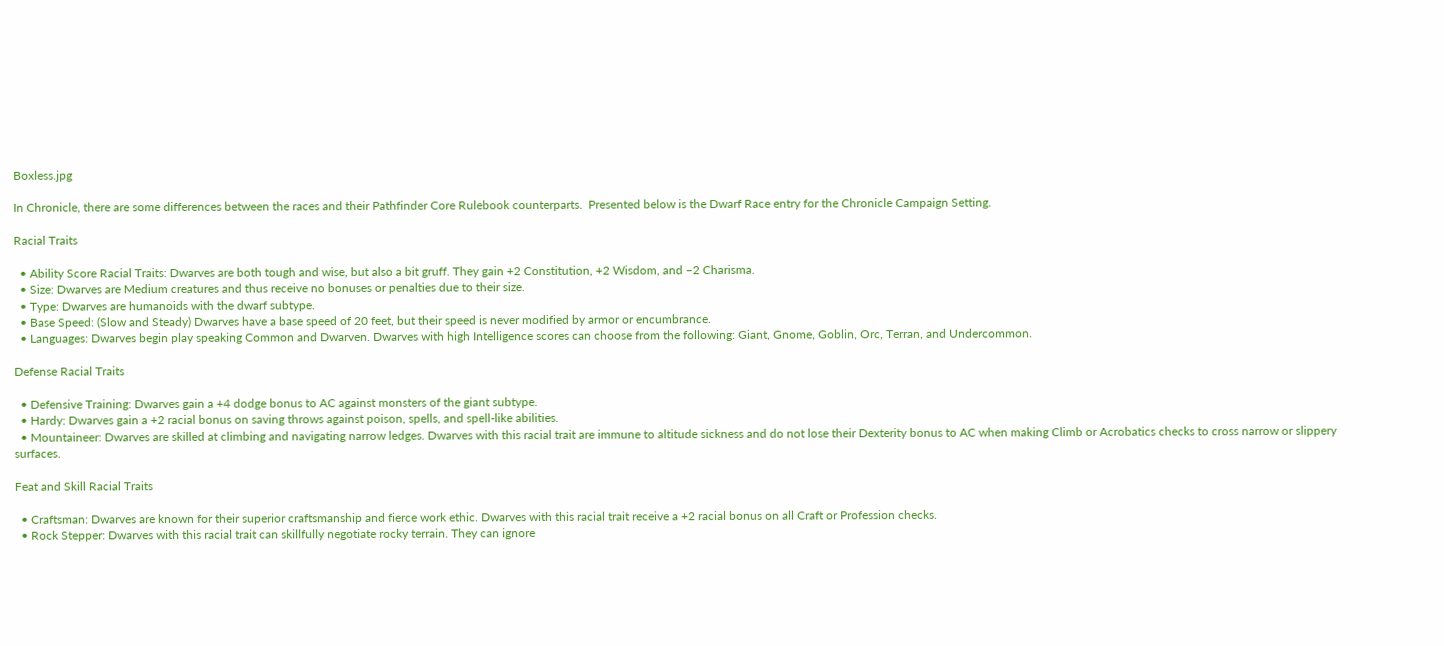Boxless.jpg

In Chronicle, there are some differences between the races and their Pathfinder Core Rulebook counterparts.  Presented below is the Dwarf Race entry for the Chronicle Campaign Setting.

Racial Traits

  • Ability Score Racial Traits: Dwarves are both tough and wise, but also a bit gruff. They gain +2 Constitution, +2 Wisdom, and –2 Charisma.
  • Size: Dwarves are Medium creatures and thus receive no bonuses or penalties due to their size.
  • Type: Dwarves are humanoids with the dwarf subtype.
  • Base Speed: (Slow and Steady) Dwarves have a base speed of 20 feet, but their speed is never modified by armor or encumbrance.
  • Languages: Dwarves begin play speaking Common and Dwarven. Dwarves with high Intelligence scores can choose from the following: Giant, Gnome, Goblin, Orc, Terran, and Undercommon.

Defense Racial Traits

  • Defensive Training: Dwarves gain a +4 dodge bonus to AC against monsters of the giant subtype.
  • Hardy: Dwarves gain a +2 racial bonus on saving throws against poison, spells, and spell-like abilities.
  • Mountaineer: Dwarves are skilled at climbing and navigating narrow ledges. Dwarves with this racial trait are immune to altitude sickness and do not lose their Dexterity bonus to AC when making Climb or Acrobatics checks to cross narrow or slippery surfaces.

Feat and Skill Racial Traits

  • Craftsman: Dwarves are known for their superior craftsmanship and fierce work ethic. Dwarves with this racial trait receive a +2 racial bonus on all Craft or Profession checks.
  • Rock Stepper: Dwarves with this racial trait can skillfully negotiate rocky terrain. They can ignore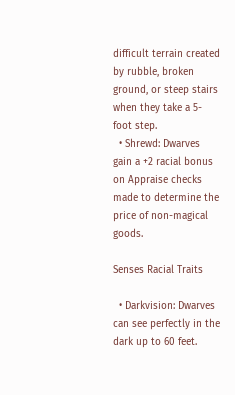difficult terrain created by rubble, broken ground, or steep stairs when they take a 5-foot step.
  • Shrewd: Dwarves gain a +2 racial bonus on Appraise checks made to determine the price of non-magical goods.

Senses Racial Traits

  • Darkvision: Dwarves can see perfectly in the dark up to 60 feet.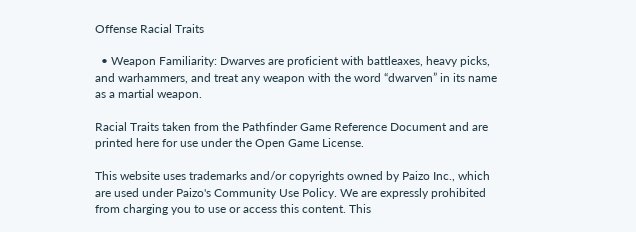Offense Racial Traits

  • Weapon Familiarity: Dwarves are proficient with battleaxes, heavy picks, and warhammers, and treat any weapon with the word “dwarven” in its name as a martial weapon.

Racial Traits taken from the Pathfinder Game Reference Document and are printed here for use under the Open Game License.

This website uses trademarks and/or copyrights owned by Paizo Inc., which are used under Paizo's Community Use Policy. We are expressly prohibited from charging you to use or access this content. This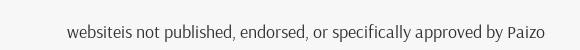websiteis not published, endorsed, or specifically approved by Paizo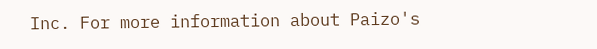Inc. For more information about Paizo's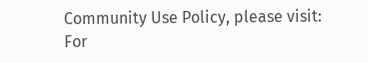Community Use Policy, please visit: For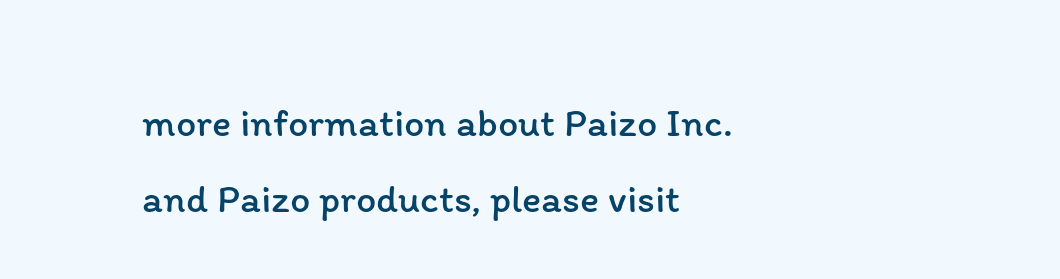more information about Paizo Inc. and Paizo products, please visit